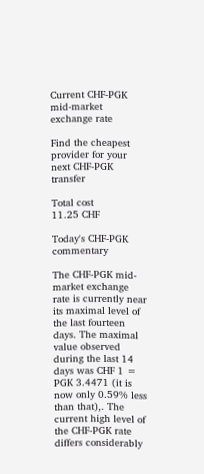Current CHF-PGK mid-market exchange rate

Find the cheapest provider for your next CHF-PGK transfer

Total cost
11.25 CHF

Today's CHF-PGK commentary

The CHF-PGK mid-market exchange rate is currently near its maximal level of the last fourteen days. The maximal value observed during the last 14 days was CHF 1 = PGK 3.4471 (it is now only 0.59% less than that),. The current high level of the CHF-PGK rate differs considerably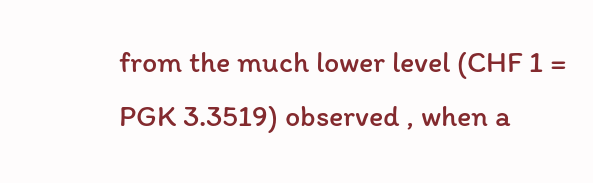from the much lower level (CHF 1 = PGK 3.3519) observed , when a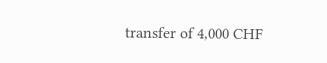transfer of 4,000 CHF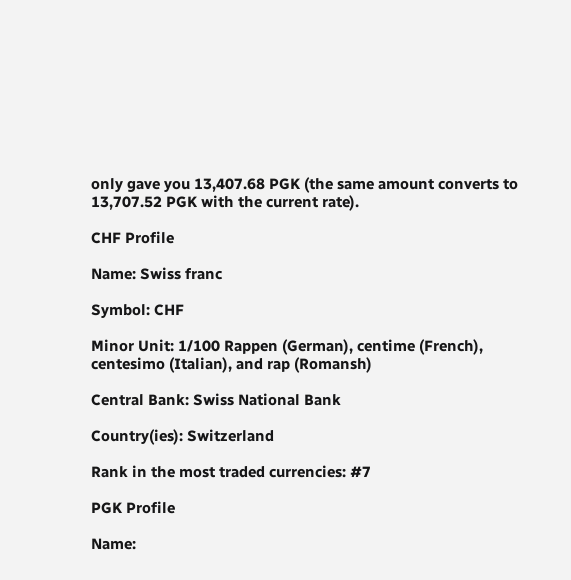only gave you 13,407.68 PGK (the same amount converts to 13,707.52 PGK with the current rate).

CHF Profile

Name: Swiss franc

Symbol: CHF

Minor Unit: 1/100 Rappen (German), centime (French), centesimo (Italian), and rap (Romansh)

Central Bank: Swiss National Bank

Country(ies): Switzerland

Rank in the most traded currencies: #7

PGK Profile

Name: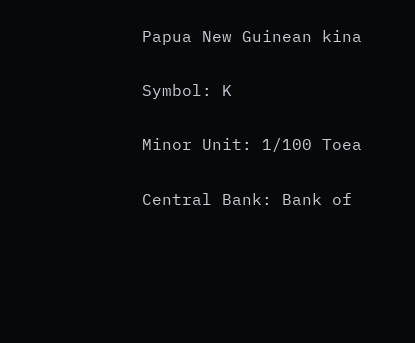Papua New Guinean kina

Symbol: K

Minor Unit: 1/100 Toea

Central Bank: Bank of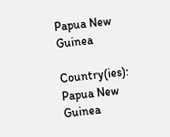Papua New Guinea

Country(ies): Papua New Guinea